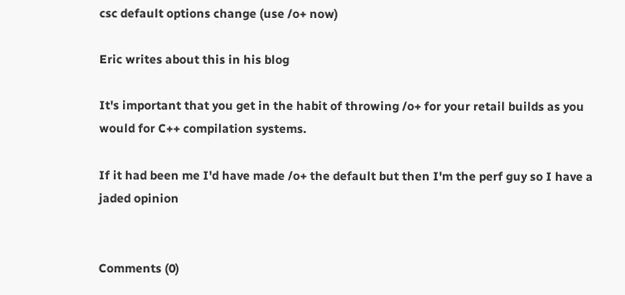csc default options change (use /o+ now)

Eric writes about this in his blog

It's important that you get in the habit of throwing /o+ for your retail builds as you would for C++ compilation systems.

If it had been me I'd have made /o+ the default but then I'm the perf guy so I have a jaded opinion


Comments (0)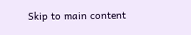Skip to main content